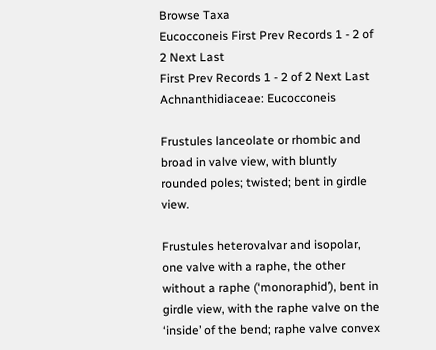Browse Taxa
Eucocconeis First Prev Records 1 - 2 of 2 Next Last
First Prev Records 1 - 2 of 2 Next Last
Achnanthidiaceae: Eucocconeis

Frustules lanceolate or rhombic and broad in valve view, with bluntly rounded poles; twisted; bent in girdle view.

Frustules heterovalvar and isopolar, one valve with a raphe, the other without a raphe (‘monoraphid’), bent in girdle view, with the raphe valve on the ‘inside’ of the bend; raphe valve convex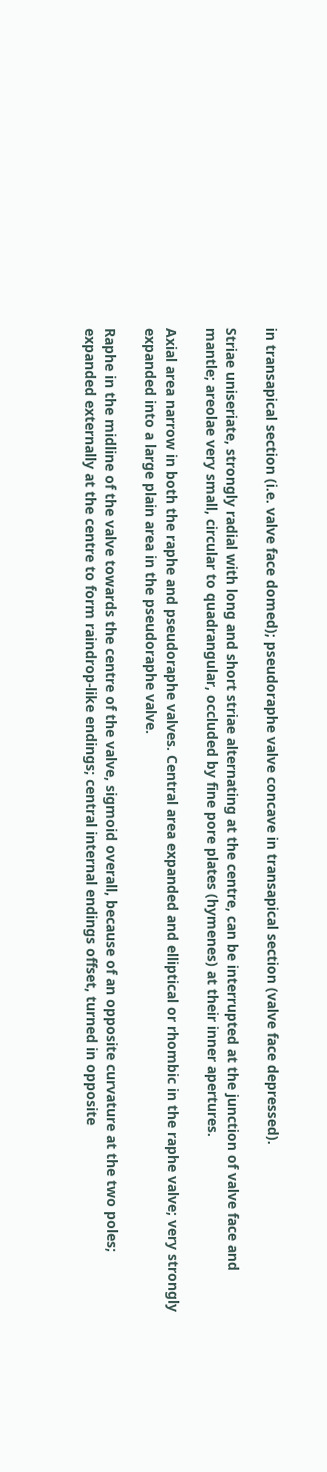in transapical section (i.e. valve face domed); pseudoraphe valve concave in transapical section (valve face depressed).

Striae uniseriate, strongly radial with long and short striae alternating at the centre, can be interrupted at the junction of valve face and mantle; areolae very small, circular to quadrangular, occluded by fine pore plates (hymenes) at their inner apertures.

Axial area narrow in both the raphe and pseudoraphe valves. Central area expanded and elliptical or rhombic in the raphe valve; very strongly expanded into a large plain area in the pseudoraphe valve.

Raphe in the midline of the valve towards the centre of the valve, sigmoid overall, because of an opposite curvature at the two poles; expanded externally at the centre to form raindrop-like endings; central internal endings offset, turned in opposite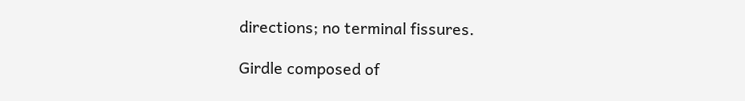directions; no terminal fissures.

Girdle composed of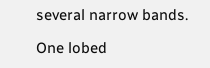several narrow bands.

One lobed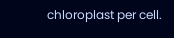chloroplast per cell.